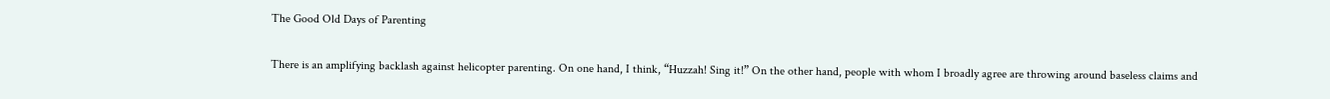The Good Old Days of Parenting

There is an amplifying backlash against helicopter parenting. On one hand, I think, “Huzzah! Sing it!” On the other hand, people with whom I broadly agree are throwing around baseless claims and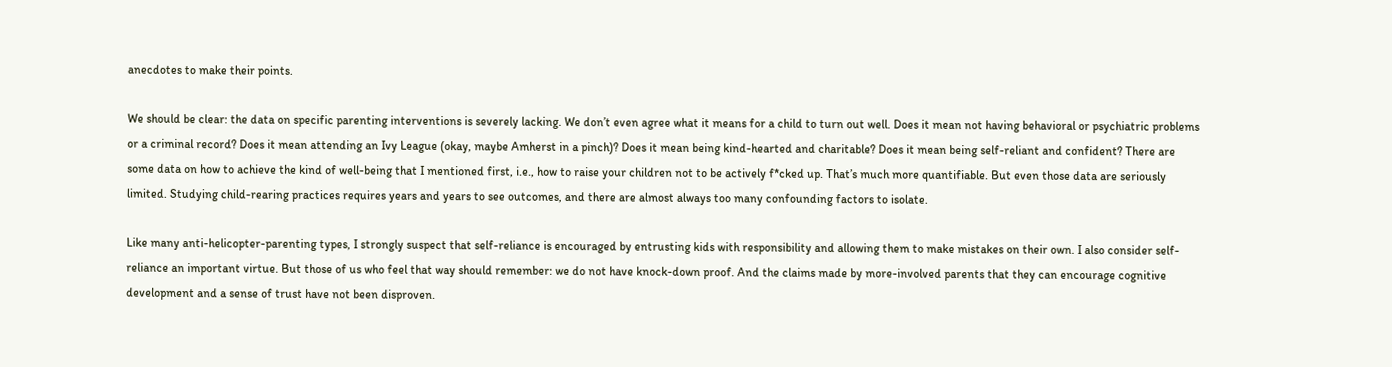anecdotes to make their points.

We should be clear: the data on specific parenting interventions is severely lacking. We don’t even agree what it means for a child to turn out well. Does it mean not having behavioral or psychiatric problems or a criminal record? Does it mean attending an Ivy League (okay, maybe Amherst in a pinch)? Does it mean being kind-hearted and charitable? Does it mean being self-reliant and confident? There are some data on how to achieve the kind of well-being that I mentioned first, i.e., how to raise your children not to be actively f*cked up. That’s much more quantifiable. But even those data are seriously limited. Studying child-rearing practices requires years and years to see outcomes, and there are almost always too many confounding factors to isolate.

Like many anti-helicopter-parenting types, I strongly suspect that self-reliance is encouraged by entrusting kids with responsibility and allowing them to make mistakes on their own. I also consider self-reliance an important virtue. But those of us who feel that way should remember: we do not have knock-down proof. And the claims made by more-involved parents that they can encourage cognitive development and a sense of trust have not been disproven.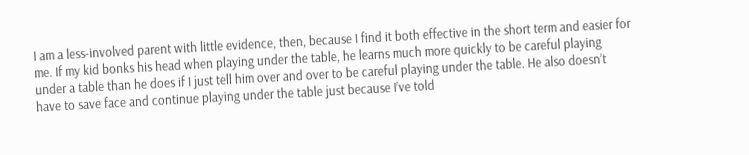I am a less-involved parent with little evidence, then, because I find it both effective in the short term and easier for me. If my kid bonks his head when playing under the table, he learns much more quickly to be careful playing under a table than he does if I just tell him over and over to be careful playing under the table. He also doesn’t have to save face and continue playing under the table just because I’ve told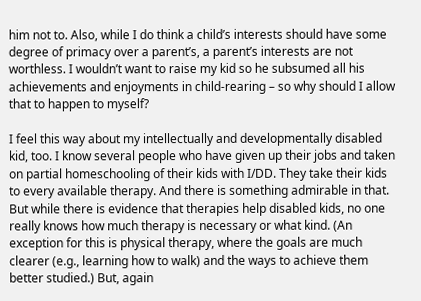him not to. Also, while I do think a child’s interests should have some degree of primacy over a parent’s, a parent’s interests are not worthless. I wouldn’t want to raise my kid so he subsumed all his achievements and enjoyments in child-rearing – so why should I allow that to happen to myself?

I feel this way about my intellectually and developmentally disabled kid, too. I know several people who have given up their jobs and taken on partial homeschooling of their kids with I/DD. They take their kids to every available therapy. And there is something admirable in that. But while there is evidence that therapies help disabled kids, no one really knows how much therapy is necessary or what kind. (An exception for this is physical therapy, where the goals are much clearer (e.g., learning how to walk) and the ways to achieve them better studied.) But, again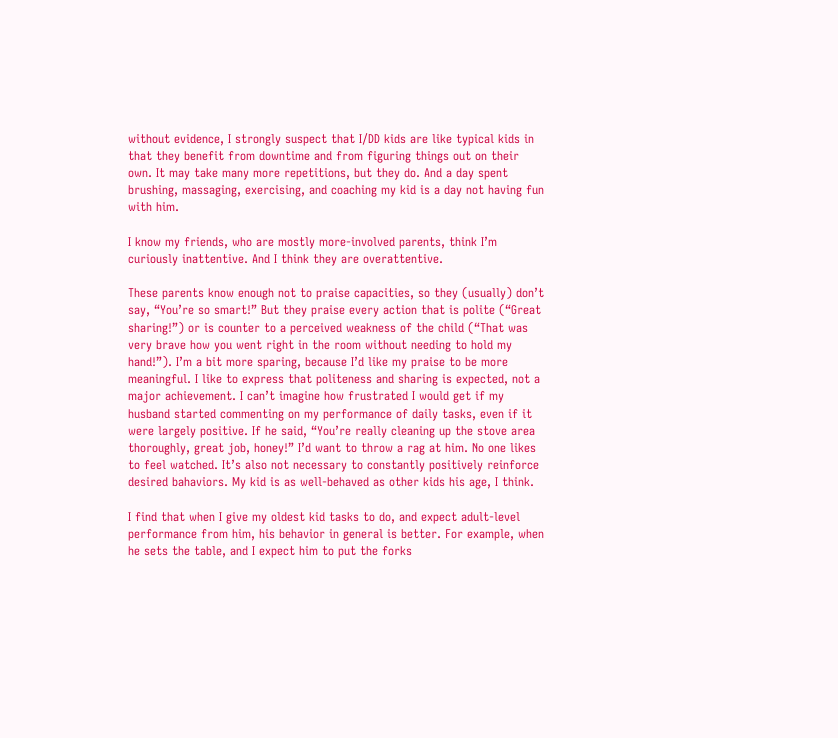without evidence, I strongly suspect that I/DD kids are like typical kids in that they benefit from downtime and from figuring things out on their own. It may take many more repetitions, but they do. And a day spent brushing, massaging, exercising, and coaching my kid is a day not having fun with him.

I know my friends, who are mostly more-involved parents, think I’m curiously inattentive. And I think they are overattentive.

These parents know enough not to praise capacities, so they (usually) don’t say, “You’re so smart!” But they praise every action that is polite (“Great sharing!”) or is counter to a perceived weakness of the child (“That was very brave how you went right in the room without needing to hold my hand!”). I’m a bit more sparing, because I’d like my praise to be more meaningful. I like to express that politeness and sharing is expected, not a major achievement. I can’t imagine how frustrated I would get if my husband started commenting on my performance of daily tasks, even if it were largely positive. If he said, “You’re really cleaning up the stove area thoroughly, great job, honey!” I’d want to throw a rag at him. No one likes to feel watched. It’s also not necessary to constantly positively reinforce desired bahaviors. My kid is as well-behaved as other kids his age, I think.

I find that when I give my oldest kid tasks to do, and expect adult-level performance from him, his behavior in general is better. For example, when he sets the table, and I expect him to put the forks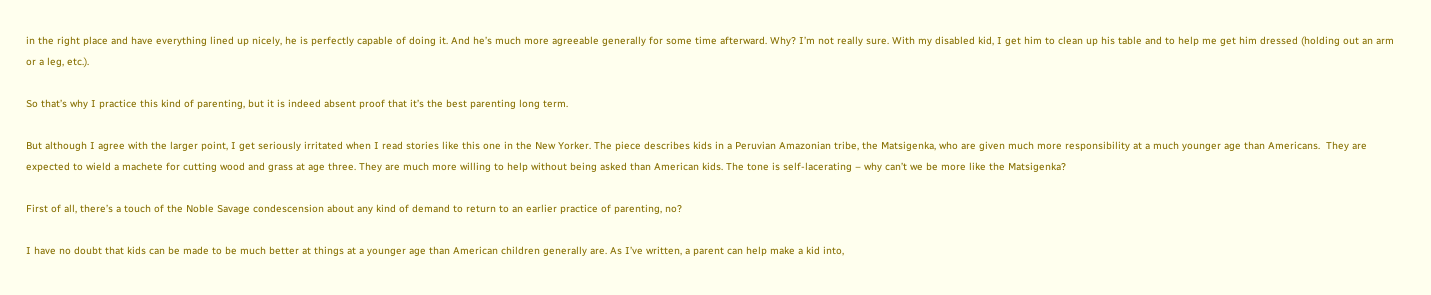in the right place and have everything lined up nicely, he is perfectly capable of doing it. And he’s much more agreeable generally for some time afterward. Why? I’m not really sure. With my disabled kid, I get him to clean up his table and to help me get him dressed (holding out an arm or a leg, etc.).

So that’s why I practice this kind of parenting, but it is indeed absent proof that it’s the best parenting long term.

But although I agree with the larger point, I get seriously irritated when I read stories like this one in the New Yorker. The piece describes kids in a Peruvian Amazonian tribe, the Matsigenka, who are given much more responsibility at a much younger age than Americans.  They are expected to wield a machete for cutting wood and grass at age three. They are much more willing to help without being asked than American kids. The tone is self-lacerating – why can’t we be more like the Matsigenka?

First of all, there’s a touch of the Noble Savage condescension about any kind of demand to return to an earlier practice of parenting, no?

I have no doubt that kids can be made to be much better at things at a younger age than American children generally are. As I’ve written, a parent can help make a kid into,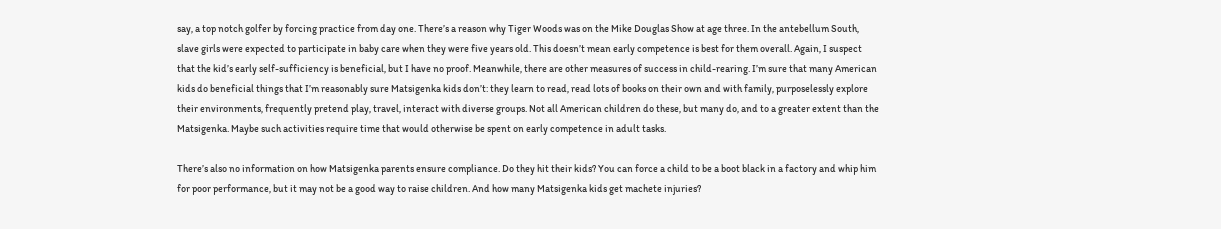say, a top notch golfer by forcing practice from day one. There’s a reason why Tiger Woods was on the Mike Douglas Show at age three. In the antebellum South, slave girls were expected to participate in baby care when they were five years old. This doesn’t mean early competence is best for them overall. Again, I suspect that the kid’s early self-sufficiency is beneficial, but I have no proof. Meanwhile, there are other measures of success in child-rearing. I’m sure that many American kids do beneficial things that I’m reasonably sure Matsigenka kids don’t: they learn to read, read lots of books on their own and with family, purposelessly explore their environments, frequently pretend play, travel, interact with diverse groups. Not all American children do these, but many do, and to a greater extent than the Matsigenka. Maybe such activities require time that would otherwise be spent on early competence in adult tasks.

There’s also no information on how Matsigenka parents ensure compliance. Do they hit their kids? You can force a child to be a boot black in a factory and whip him for poor performance, but it may not be a good way to raise children. And how many Matsigenka kids get machete injuries?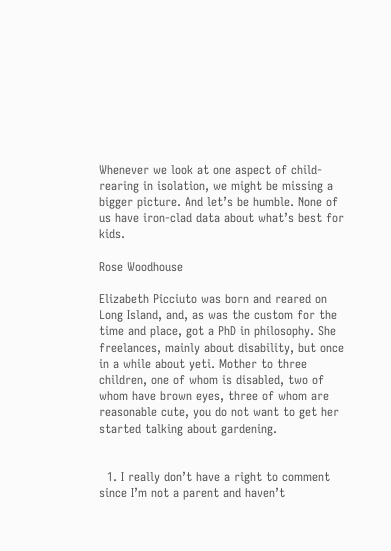Whenever we look at one aspect of child-rearing in isolation, we might be missing a bigger picture. And let’s be humble. None of us have iron-clad data about what’s best for kids.

Rose Woodhouse

Elizabeth Picciuto was born and reared on Long Island, and, as was the custom for the time and place, got a PhD in philosophy. She freelances, mainly about disability, but once in a while about yeti. Mother to three children, one of whom is disabled, two of whom have brown eyes, three of whom are reasonable cute, you do not want to get her started talking about gardening.


  1. I really don’t have a right to comment since I’m not a parent and haven’t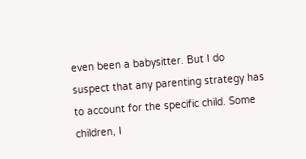even been a babysitter. But I do suspect that any parenting strategy has to account for the specific child. Some children, I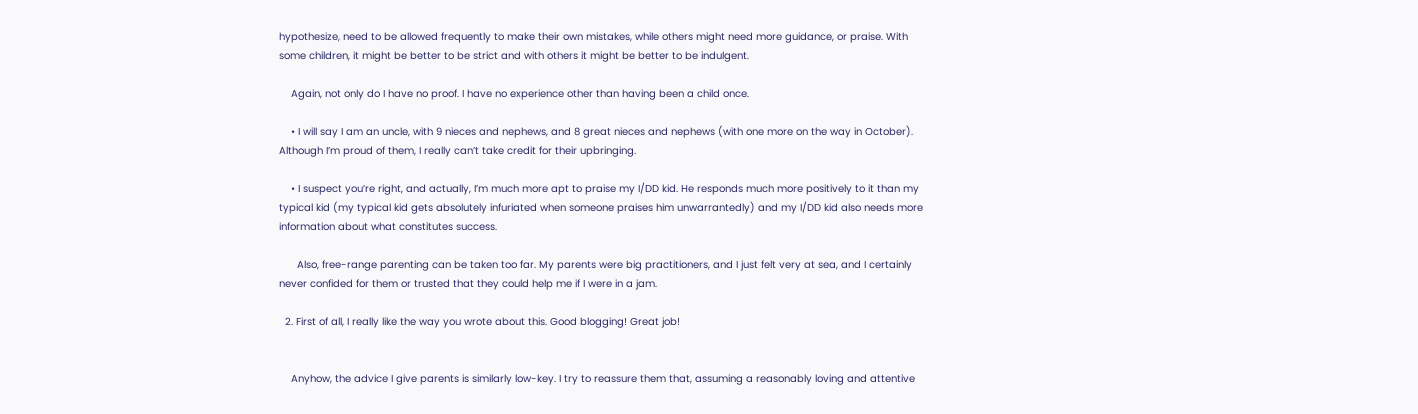hypothesize, need to be allowed frequently to make their own mistakes, while others might need more guidance, or praise. With some children, it might be better to be strict and with others it might be better to be indulgent.

    Again, not only do I have no proof. I have no experience other than having been a child once.

    • I will say I am an uncle, with 9 nieces and nephews, and 8 great nieces and nephews (with one more on the way in October). Although I’m proud of them, I really can’t take credit for their upbringing.

    • I suspect you’re right, and actually, I’m much more apt to praise my I/DD kid. He responds much more positively to it than my typical kid (my typical kid gets absolutely infuriated when someone praises him unwarrantedly) and my I/DD kid also needs more information about what constitutes success.

      Also, free-range parenting can be taken too far. My parents were big practitioners, and I just felt very at sea, and I certainly never confided for them or trusted that they could help me if I were in a jam.

  2. First of all, I really like the way you wrote about this. Good blogging! Great job!


    Anyhow, the advice I give parents is similarly low-key. I try to reassure them that, assuming a reasonably loving and attentive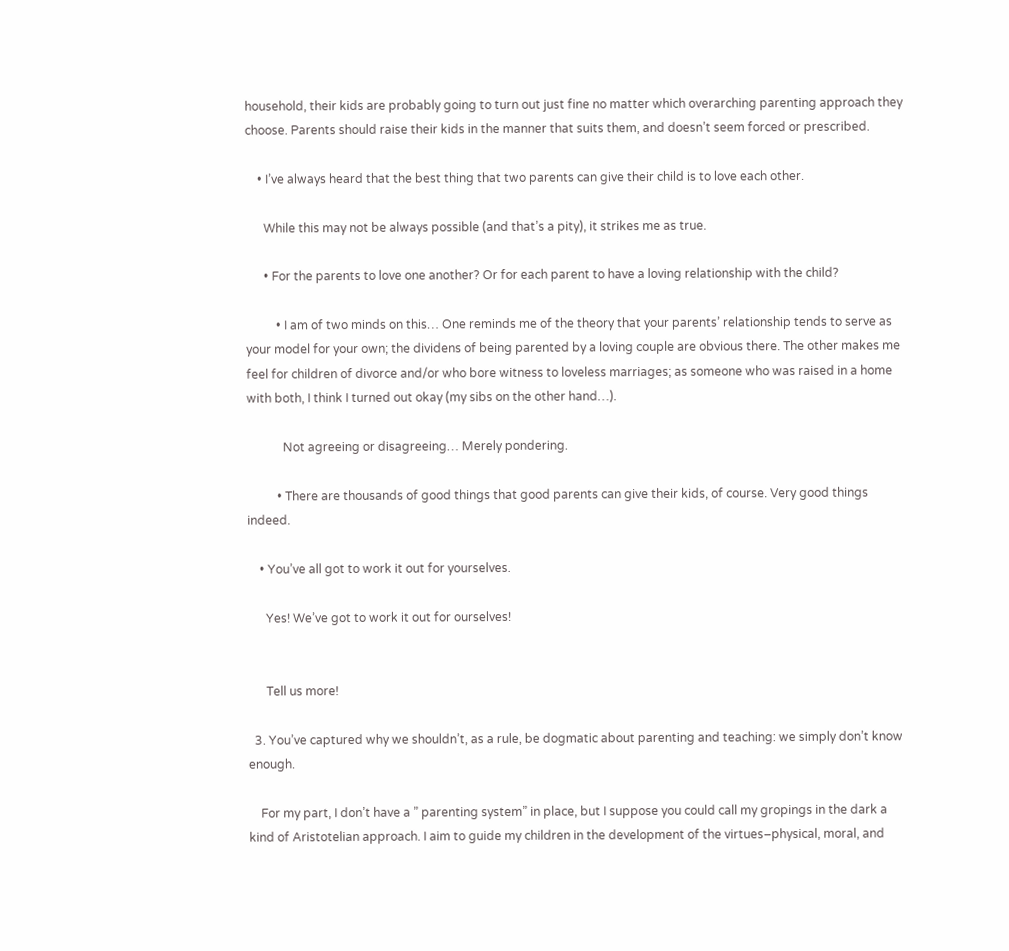household, their kids are probably going to turn out just fine no matter which overarching parenting approach they choose. Parents should raise their kids in the manner that suits them, and doesn’t seem forced or prescribed.

    • I’ve always heard that the best thing that two parents can give their child is to love each other.

      While this may not be always possible (and that’s a pity), it strikes me as true.

      • For the parents to love one another? Or for each parent to have a loving relationship with the child?

          • I am of two minds on this… One reminds me of the theory that your parents’ relationship tends to serve as your model for your own; the dividens of being parented by a loving couple are obvious there. The other makes me feel for children of divorce and/or who bore witness to loveless marriages; as someone who was raised in a home with both, I think I turned out okay (my sibs on the other hand…).

            Not agreeing or disagreeing… Merely pondering.

          • There are thousands of good things that good parents can give their kids, of course. Very good things indeed.

    • You’ve all got to work it out for yourselves.

      Yes! We’ve got to work it out for ourselves!


      Tell us more!

  3. You’ve captured why we shouldn’t, as a rule, be dogmatic about parenting and teaching: we simply don’t know enough.

    For my part, I don’t have a ” parenting system” in place, but I suppose you could call my gropings in the dark a kind of Aristotelian approach. I aim to guide my children in the development of the virtues–physical, moral, and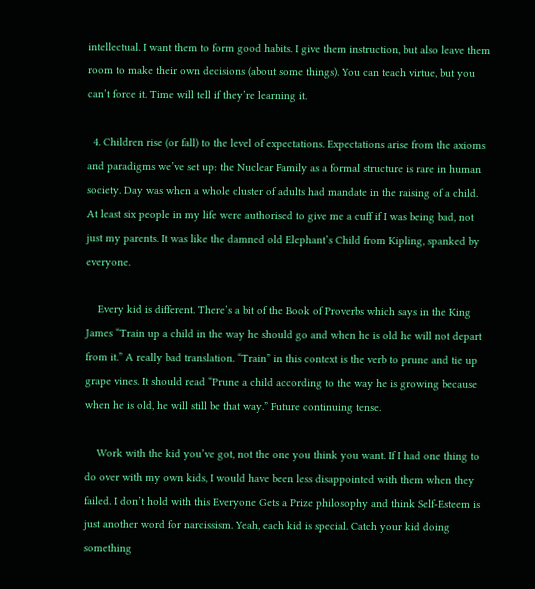intellectual. I want them to form good habits. I give them instruction, but also leave them room to make their own decisions (about some things). You can teach virtue, but you can’t force it. Time will tell if they’re learning it.

  4. Children rise (or fall) to the level of expectations. Expectations arise from the axioms and paradigms we’ve set up: the Nuclear Family as a formal structure is rare in human society. Day was when a whole cluster of adults had mandate in the raising of a child. At least six people in my life were authorised to give me a cuff if I was being bad, not just my parents. It was like the damned old Elephant’s Child from Kipling, spanked by everyone.

    Every kid is different. There’s a bit of the Book of Proverbs which says in the King James “Train up a child in the way he should go and when he is old he will not depart from it.” A really bad translation. “Train” in this context is the verb to prune and tie up grape vines. It should read “Prune a child according to the way he is growing because when he is old, he will still be that way.” Future continuing tense.

    Work with the kid you’ve got, not the one you think you want. If I had one thing to do over with my own kids, I would have been less disappointed with them when they failed. I don’t hold with this Everyone Gets a Prize philosophy and think Self-Esteem is just another word for narcissism. Yeah, each kid is special. Catch your kid doing something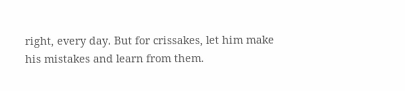right, every day. But for crissakes, let him make his mistakes and learn from them.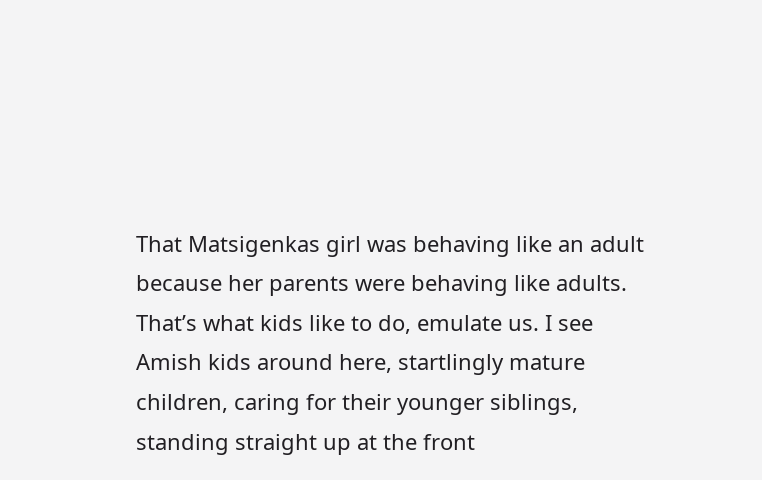That Matsigenkas girl was behaving like an adult because her parents were behaving like adults. That’s what kids like to do, emulate us. I see Amish kids around here, startlingly mature children, caring for their younger siblings, standing straight up at the front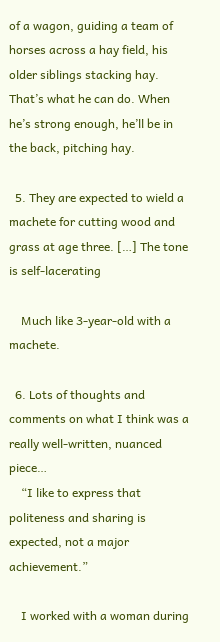of a wagon, guiding a team of horses across a hay field, his older siblings stacking hay. That’s what he can do. When he’s strong enough, he’ll be in the back, pitching hay.

  5. They are expected to wield a machete for cutting wood and grass at age three. […] The tone is self-lacerating

    Much like 3-year-old with a machete.

  6. Lots of thoughts and comments on what I think was a really well-written, nuanced piece…
    “I like to express that politeness and sharing is expected, not a major achievement.”

    I worked with a woman during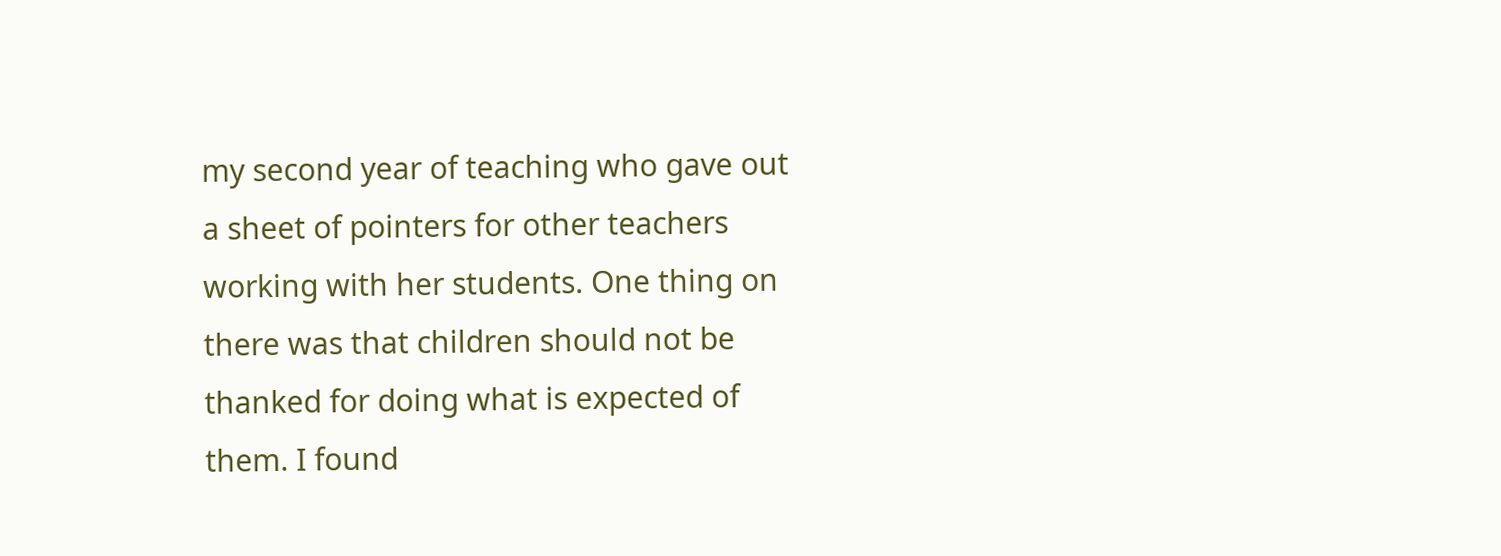my second year of teaching who gave out a sheet of pointers for other teachers working with her students. One thing on there was that children should not be thanked for doing what is expected of them. I found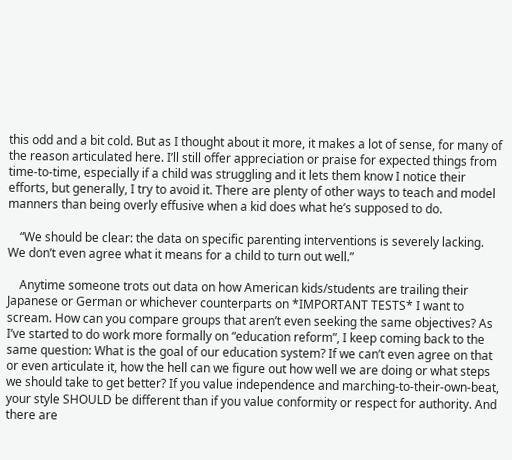this odd and a bit cold. But as I thought about it more, it makes a lot of sense, for many of the reason articulated here. I’ll still offer appreciation or praise for expected things from time-to-time, especially if a child was struggling and it lets them know I notice their efforts, but generally, I try to avoid it. There are plenty of other ways to teach and model manners than being overly effusive when a kid does what he’s supposed to do.

    “We should be clear: the data on specific parenting interventions is severely lacking. We don’t even agree what it means for a child to turn out well.”

    Anytime someone trots out data on how American kids/students are trailing their Japanese or German or whichever counterparts on *IMPORTANT TESTS* I want to scream. How can you compare groups that aren’t even seeking the same objectives? As I’ve started to do work more formally on “education reform”, I keep coming back to the same question: What is the goal of our education system? If we can’t even agree on that or even articulate it, how the hell can we figure out how well we are doing or what steps we should take to get better? If you value independence and marching-to-their-own-beat, your style SHOULD be different than if you value conformity or respect for authority. And there are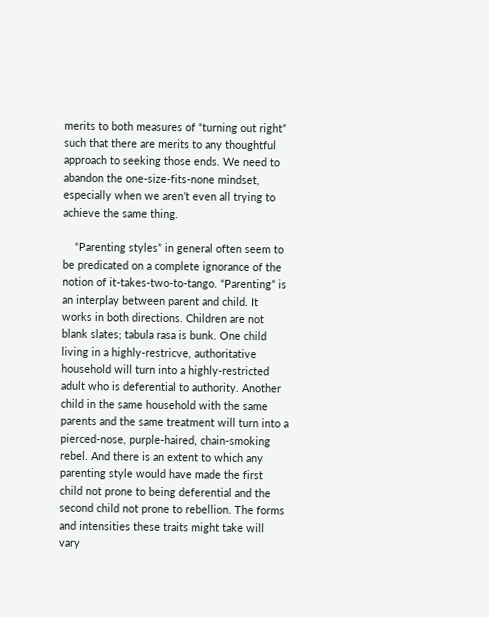merits to both measures of “turning out right” such that there are merits to any thoughtful approach to seeking those ends. We need to abandon the one-size-fits-none mindset, especially when we aren’t even all trying to achieve the same thing.

    “Parenting styles” in general often seem to be predicated on a complete ignorance of the notion of it-takes-two-to-tango. “Parenting” is an interplay between parent and child. It works in both directions. Children are not blank slates; tabula rasa is bunk. One child living in a highly-restricve, authoritative household will turn into a highly-restricted adult who is deferential to authority. Another child in the same household with the same parents and the same treatment will turn into a pierced-nose, purple-haired, chain-smoking rebel. And there is an extent to which any parenting style would have made the first child not prone to being deferential and the second child not prone to rebellion. The forms and intensities these traits might take will vary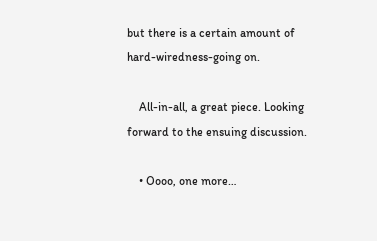but there is a certain amount of hard-wiredness-going on.

    All-in-all, a great piece. Looking forward to the ensuing discussion.

    • Oooo, one more…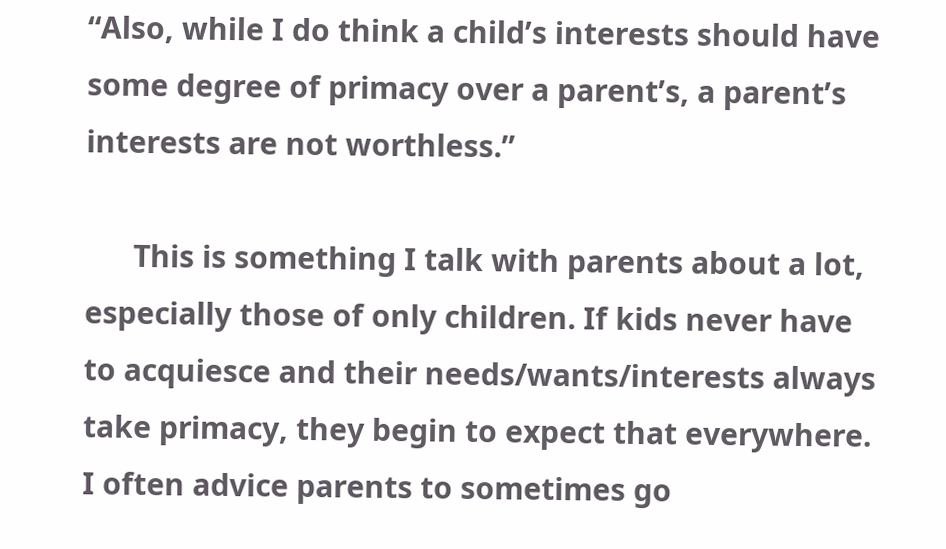“Also, while I do think a child’s interests should have some degree of primacy over a parent’s, a parent’s interests are not worthless.”

      This is something I talk with parents about a lot, especially those of only children. If kids never have to acquiesce and their needs/wants/interests always take primacy, they begin to expect that everywhere. I often advice parents to sometimes go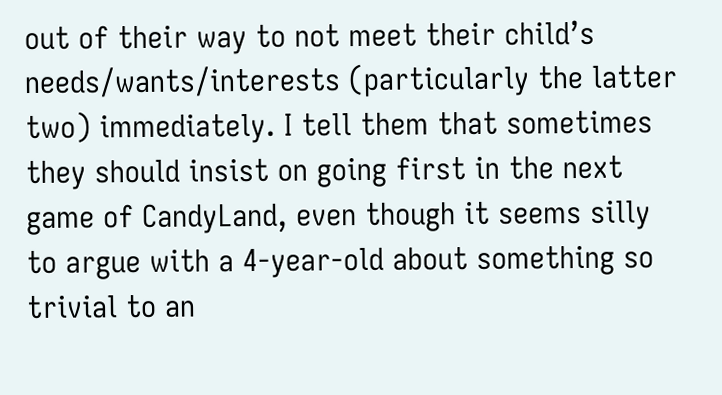out of their way to not meet their child’s needs/wants/interests (particularly the latter two) immediately. I tell them that sometimes they should insist on going first in the next game of CandyLand, even though it seems silly to argue with a 4-year-old about something so trivial to an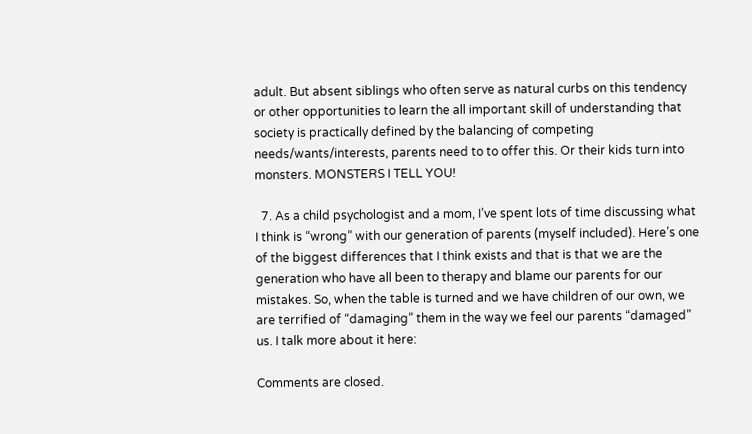adult. But absent siblings who often serve as natural curbs on this tendency or other opportunities to learn the all important skill of understanding that society is practically defined by the balancing of competing needs/wants/interests, parents need to to offer this. Or their kids turn into monsters. MONSTERS I TELL YOU!

  7. As a child psychologist and a mom, I’ve spent lots of time discussing what I think is “wrong” with our generation of parents (myself included). Here’s one of the biggest differences that I think exists and that is that we are the generation who have all been to therapy and blame our parents for our mistakes. So, when the table is turned and we have children of our own, we are terrified of “damaging” them in the way we feel our parents “damaged” us. I talk more about it here:

Comments are closed.